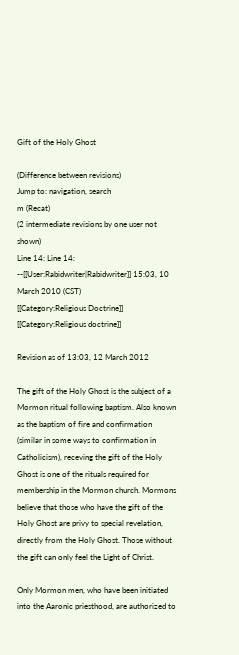Gift of the Holy Ghost

(Difference between revisions)
Jump to: navigation, search
m (Recat)
(2 intermediate revisions by one user not shown)
Line 14: Line 14:
--[[User:Rabidwriter|Rabidwriter]] 15:03, 10 March 2010 (CST)
[[Category:Religious Doctrine]]
[[Category:Religious doctrine]]

Revision as of 13:03, 12 March 2012

The gift of the Holy Ghost is the subject of a Mormon ritual following baptism. Also known as the baptism of fire and confirmation (similar in some ways to confirmation in Catholicism), receving the gift of the Holy Ghost is one of the rituals required for membership in the Mormon church. Mormons believe that those who have the gift of the Holy Ghost are privy to special revelation, directly from the Holy Ghost. Those without the gift can only feel the Light of Christ.

Only Mormon men, who have been initiated into the Aaronic priesthood, are authorized to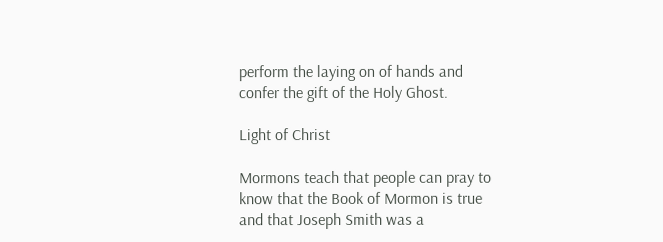perform the laying on of hands and confer the gift of the Holy Ghost.

Light of Christ

Mormons teach that people can pray to know that the Book of Mormon is true and that Joseph Smith was a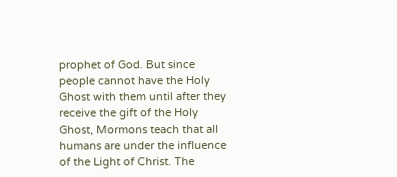prophet of God. But since people cannot have the Holy Ghost with them until after they receive the gift of the Holy Ghost, Mormons teach that all humans are under the influence of the Light of Christ. The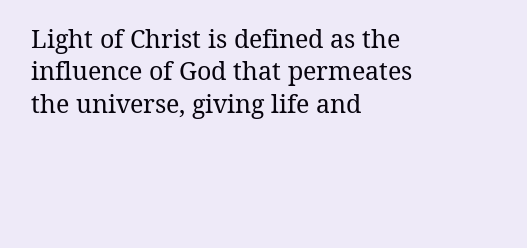Light of Christ is defined as the influence of God that permeates the universe, giving life and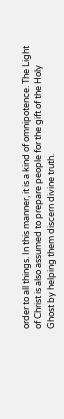order to all things. In this manner, it is a kind of omnipotence. The Light of Christ is also assumed to prepare people for the gift of the Holy Ghost by helping them discern divine truth.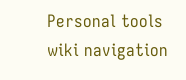Personal tools
wiki navigation